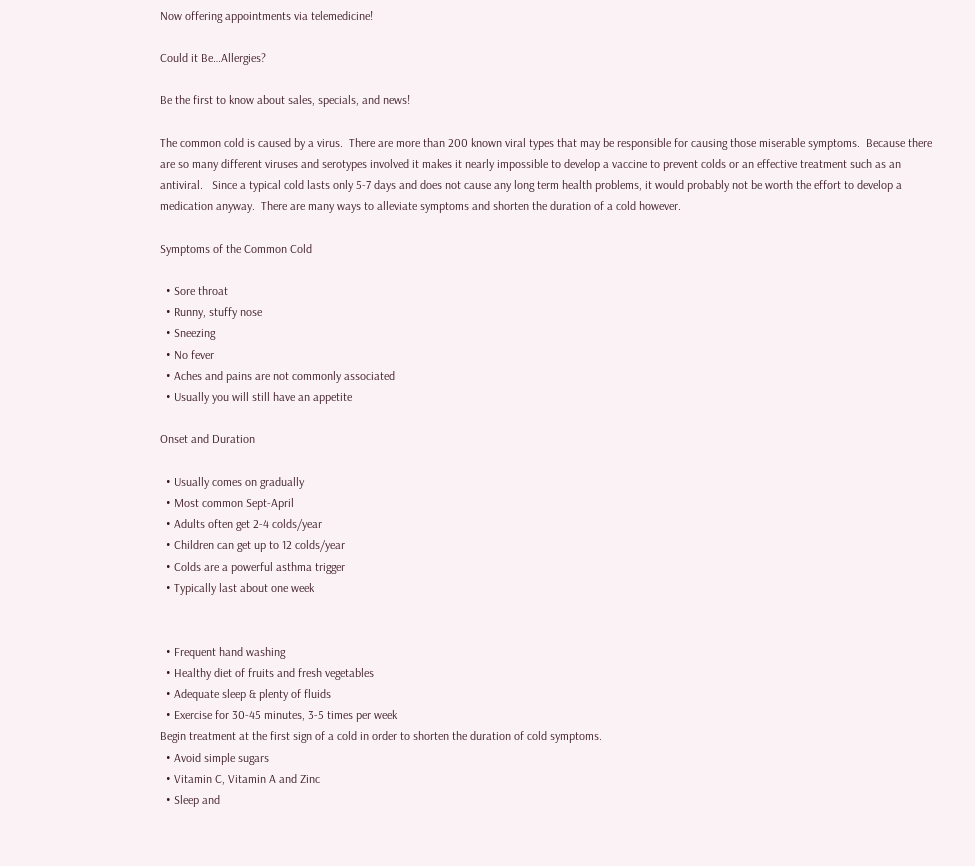Now offering appointments via telemedicine!

Could it Be…Allergies?

Be the first to know about sales, specials, and news!

The common cold is caused by a virus.  There are more than 200 known viral types that may be responsible for causing those miserable symptoms.  Because there are so many different viruses and serotypes involved it makes it nearly impossible to develop a vaccine to prevent colds or an effective treatment such as an antiviral.   Since a typical cold lasts only 5-7 days and does not cause any long term health problems, it would probably not be worth the effort to develop a medication anyway.  There are many ways to alleviate symptoms and shorten the duration of a cold however.

Symptoms of the Common Cold

  • Sore throat
  • Runny, stuffy nose
  • Sneezing
  • No fever
  • Aches and pains are not commonly associated
  • Usually you will still have an appetite

Onset and Duration

  • Usually comes on gradually
  • Most common Sept-April
  • Adults often get 2-4 colds/year
  • Children can get up to 12 colds/year
  • Colds are a powerful asthma trigger
  • Typically last about one week


  • Frequent hand washing
  • Healthy diet of fruits and fresh vegetables
  • Adequate sleep & plenty of fluids
  • Exercise for 30-45 minutes, 3-5 times per week
Begin treatment at the first sign of a cold in order to shorten the duration of cold symptoms.
  • Avoid simple sugars
  • Vitamin C, Vitamin A and Zinc
  • Sleep and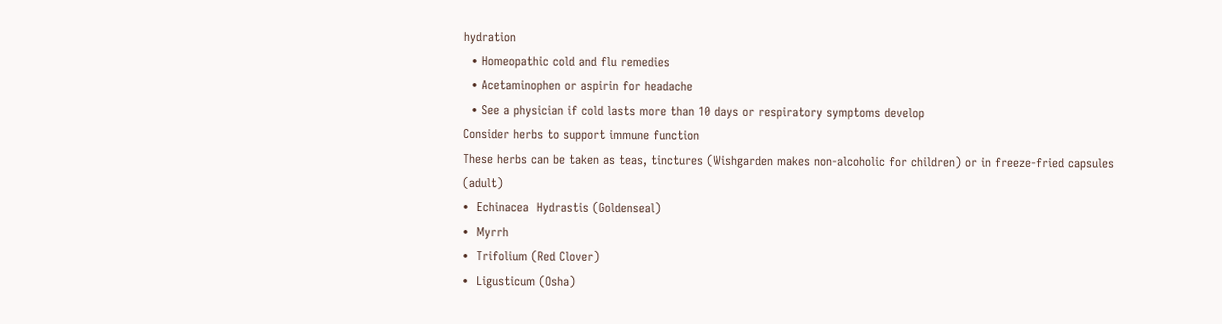hydration
  • Homeopathic cold and flu remedies
  • Acetaminophen or aspirin for headache
  • See a physician if cold lasts more than 10 days or respiratory symptoms develop
Consider herbs to support immune function
These herbs can be taken as teas, tinctures (Wishgarden makes non-alcoholic for children) or in freeze-fried capsules (adult)
•  Echinacea  Hydrastis (Goldenseal)
•  Myrrh
•  Trifolium (Red Clover)
•  Ligusticum (Osha)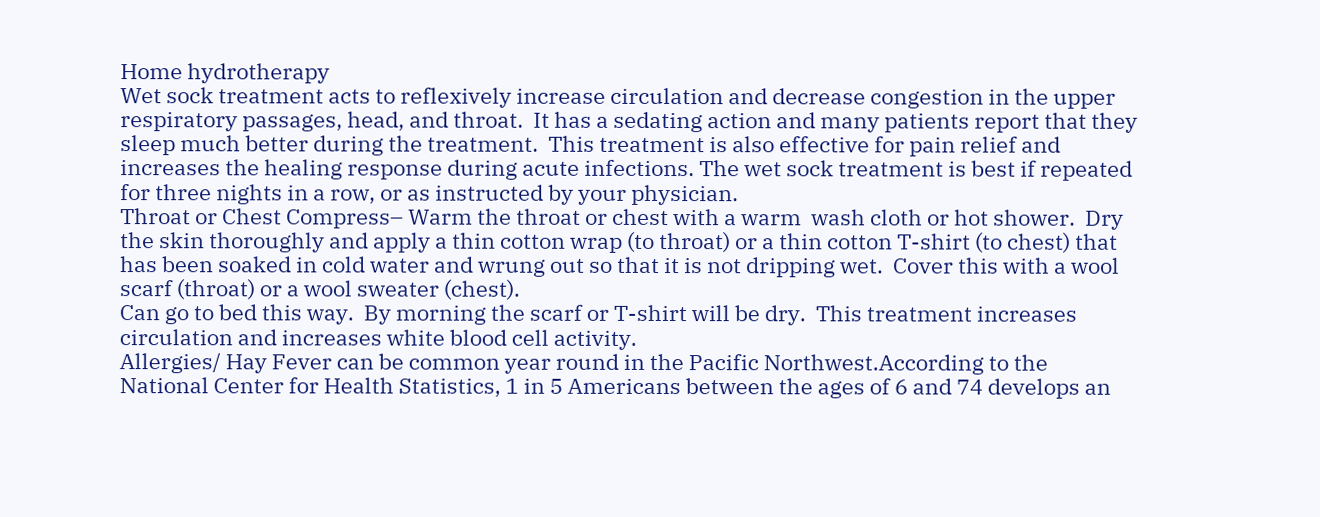Home hydrotherapy
Wet sock treatment acts to reflexively increase circulation and decrease congestion in the upper respiratory passages, head, and throat.  It has a sedating action and many patients report that they sleep much better during the treatment.  This treatment is also effective for pain relief and increases the healing response during acute infections. The wet sock treatment is best if repeated for three nights in a row, or as instructed by your physician.
Throat or Chest Compress– Warm the throat or chest with a warm  wash cloth or hot shower.  Dry the skin thoroughly and apply a thin cotton wrap (to throat) or a thin cotton T-shirt (to chest) that has been soaked in cold water and wrung out so that it is not dripping wet.  Cover this with a wool scarf (throat) or a wool sweater (chest).
Can go to bed this way.  By morning the scarf or T-shirt will be dry.  This treatment increases circulation and increases white blood cell activity.
Allergies/ Hay Fever can be common year round in the Pacific Northwest.According to the National Center for Health Statistics, 1 in 5 Americans between the ages of 6 and 74 develops an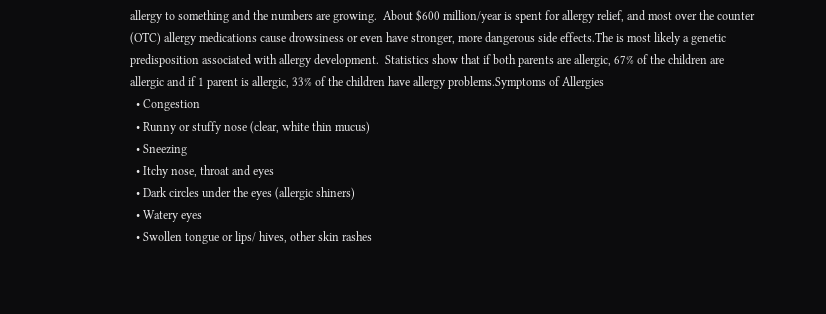allergy to something and the numbers are growing.  About $600 million/year is spent for allergy relief, and most over the counter (OTC) allergy medications cause drowsiness or even have stronger, more dangerous side effects.The is most likely a genetic predisposition associated with allergy development.  Statistics show that if both parents are allergic, 67% of the children are allergic and if 1 parent is allergic, 33% of the children have allergy problems.Symptoms of Allergies
  • Congestion
  • Runny or stuffy nose (clear, white thin mucus)
  • Sneezing
  • Itchy nose, throat and eyes
  • Dark circles under the eyes (allergic shiners)
  • Watery eyes
  • Swollen tongue or lips/ hives, other skin rashes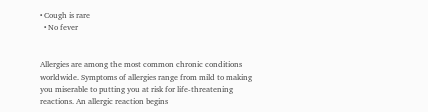• Cough is rare
  • No fever


Allergies are among the most common chronic conditions worldwide. Symptoms of allergies range from mild to making you miserable to putting you at risk for life-threatening reactions. An allergic reaction begins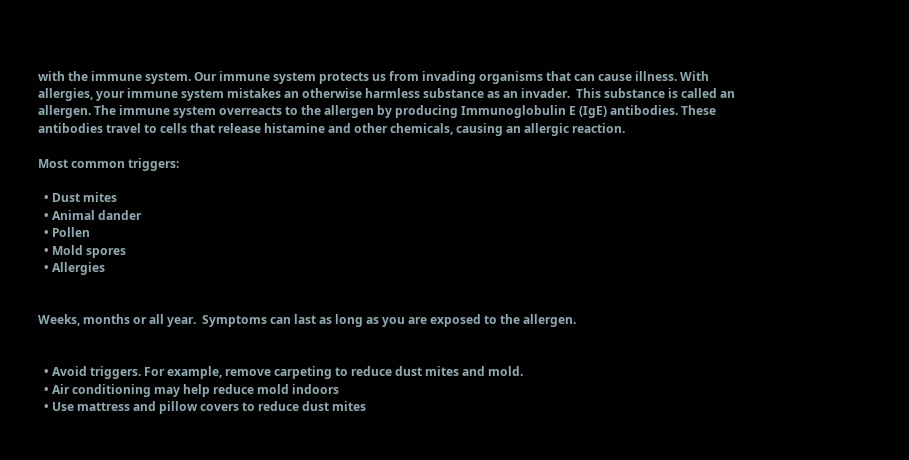with the immune system. Our immune system protects us from invading organisms that can cause illness. With allergies, your immune system mistakes an otherwise harmless substance as an invader.  This substance is called an allergen. The immune system overreacts to the allergen by producing Immunoglobulin E (IgE) antibodies. These antibodies travel to cells that release histamine and other chemicals, causing an allergic reaction.

Most common triggers:

  • Dust mites
  • Animal dander
  • Pollen
  • Mold spores
  • Allergies


Weeks, months or all year.  Symptoms can last as long as you are exposed to the allergen.


  • Avoid triggers. For example, remove carpeting to reduce dust mites and mold.
  • Air conditioning may help reduce mold indoors
  • Use mattress and pillow covers to reduce dust mites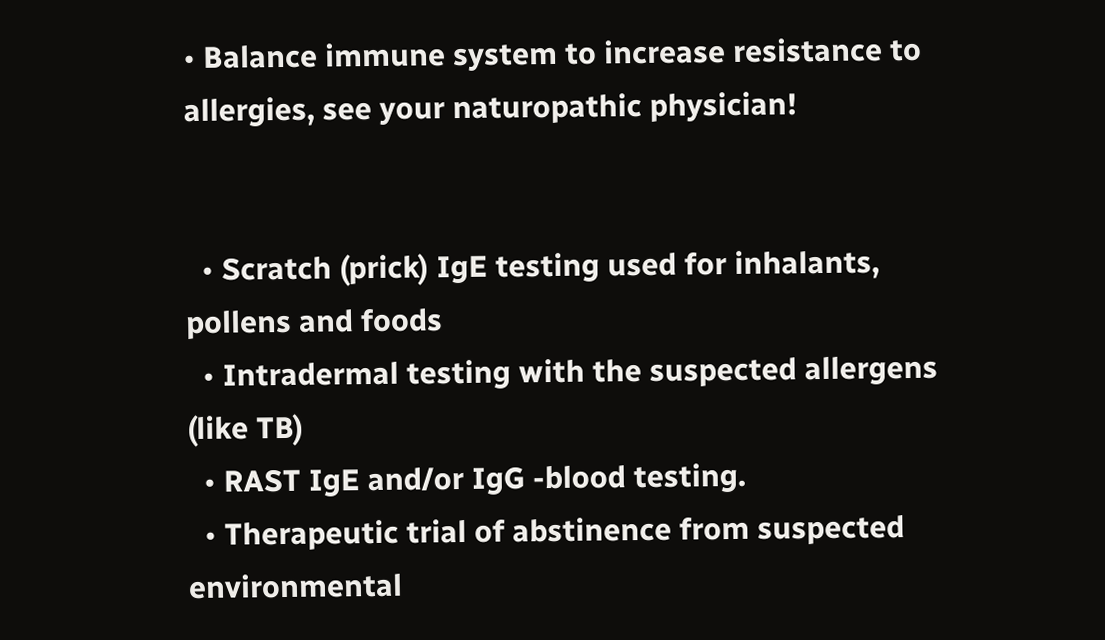• Balance immune system to increase resistance to allergies, see your naturopathic physician!


  • Scratch (prick) IgE testing used for inhalants, pollens and foods
  • Intradermal testing with the suspected allergens (like TB)
  • RAST IgE and/or IgG -blood testing.
  • Therapeutic trial of abstinence from suspected environmental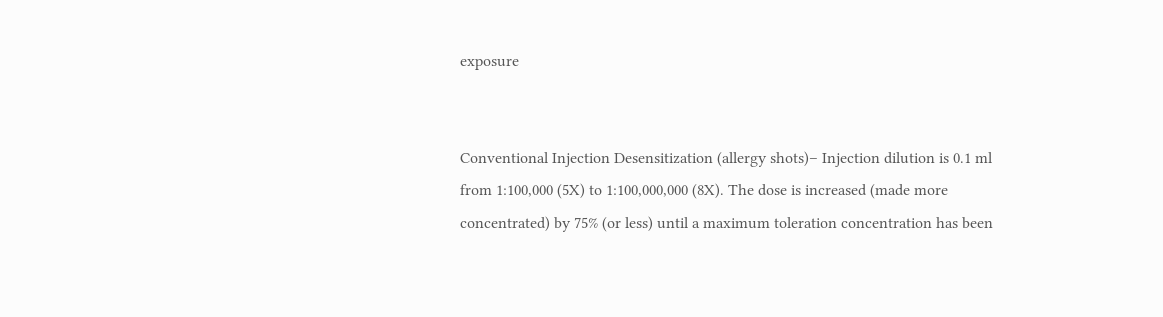exposure


Conventional Injection Desensitization (allergy shots)– Injection dilution is 0.1 ml from 1:100,000 (5X) to 1:100,000,000 (8X). The dose is increased (made more concentrated) by 75% (or less) until a maximum toleration concentration has been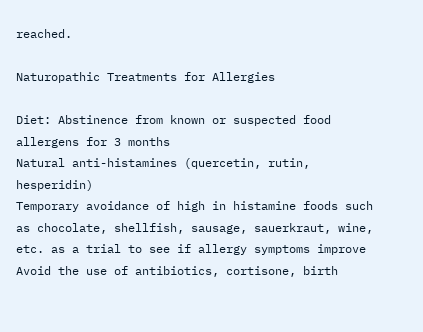reached.

Naturopathic Treatments for Allergies

Diet: Abstinence from known or suspected food allergens for 3 months
Natural anti-histamines (quercetin, rutin, hesperidin)
Temporary avoidance of high in histamine foods such as chocolate, shellfish, sausage, sauerkraut, wine, etc. as a trial to see if allergy symptoms improve
Avoid the use of antibiotics, cortisone, birth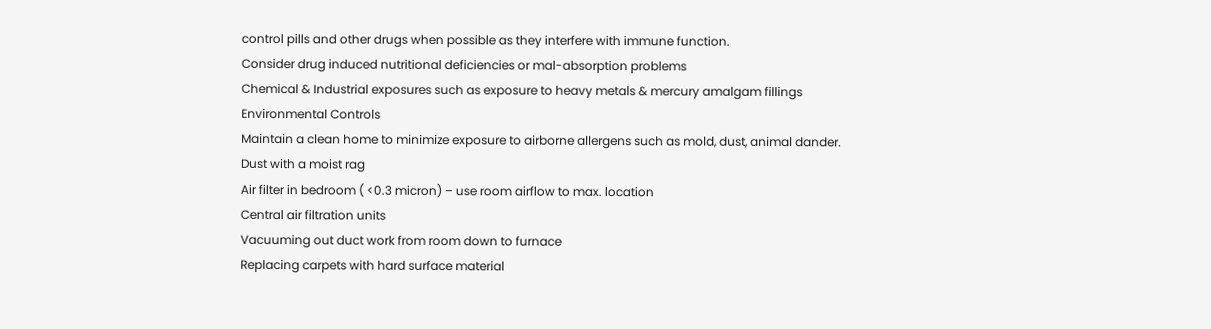control pills and other drugs when possible as they interfere with immune function.
Consider drug induced nutritional deficiencies or mal-absorption problems
Chemical & Industrial exposures such as exposure to heavy metals & mercury amalgam fillings
Environmental Controls
Maintain a clean home to minimize exposure to airborne allergens such as mold, dust, animal dander.
Dust with a moist rag
Air filter in bedroom ( <0.3 micron) – use room airflow to max. location
Central air filtration units
Vacuuming out duct work from room down to furnace
Replacing carpets with hard surface material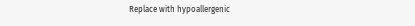Replace with hypoallergenic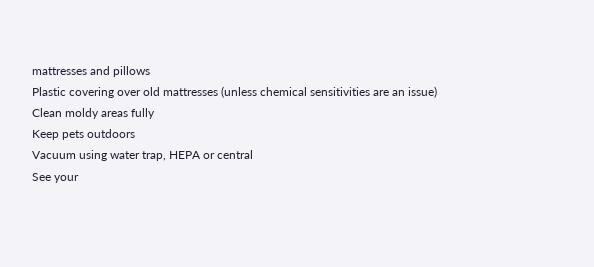mattresses and pillows
Plastic covering over old mattresses (unless chemical sensitivities are an issue)
Clean moldy areas fully
Keep pets outdoors
Vacuum using water trap, HEPA or central
See your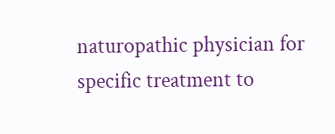naturopathic physician for specific treatment to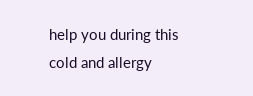help you during this cold and allergy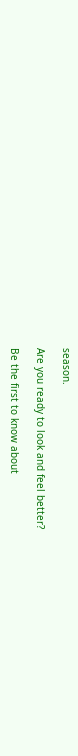season.

Are you ready to look and feel better?

Be the first to know about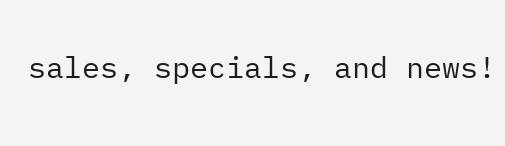sales, specials, and news!